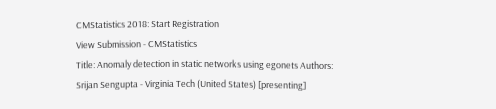CMStatistics 2018: Start Registration
View Submission - CMStatistics
Title: Anomaly detection in static networks using egonets Authors:  Srijan Sengupta - Virginia Tech (United States) [presenting]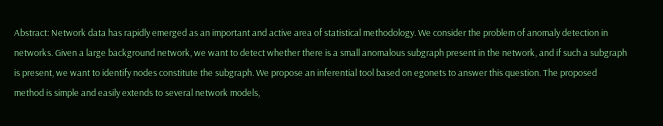Abstract: Network data has rapidly emerged as an important and active area of statistical methodology. We consider the problem of anomaly detection in networks. Given a large background network, we want to detect whether there is a small anomalous subgraph present in the network, and if such a subgraph is present, we want to identify nodes constitute the subgraph. We propose an inferential tool based on egonets to answer this question. The proposed method is simple and easily extends to several network models,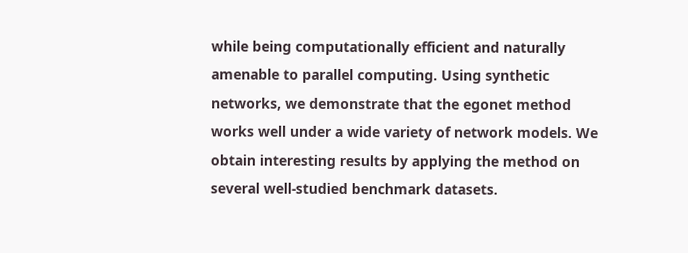while being computationally efficient and naturally amenable to parallel computing. Using synthetic networks, we demonstrate that the egonet method works well under a wide variety of network models. We obtain interesting results by applying the method on several well-studied benchmark datasets.